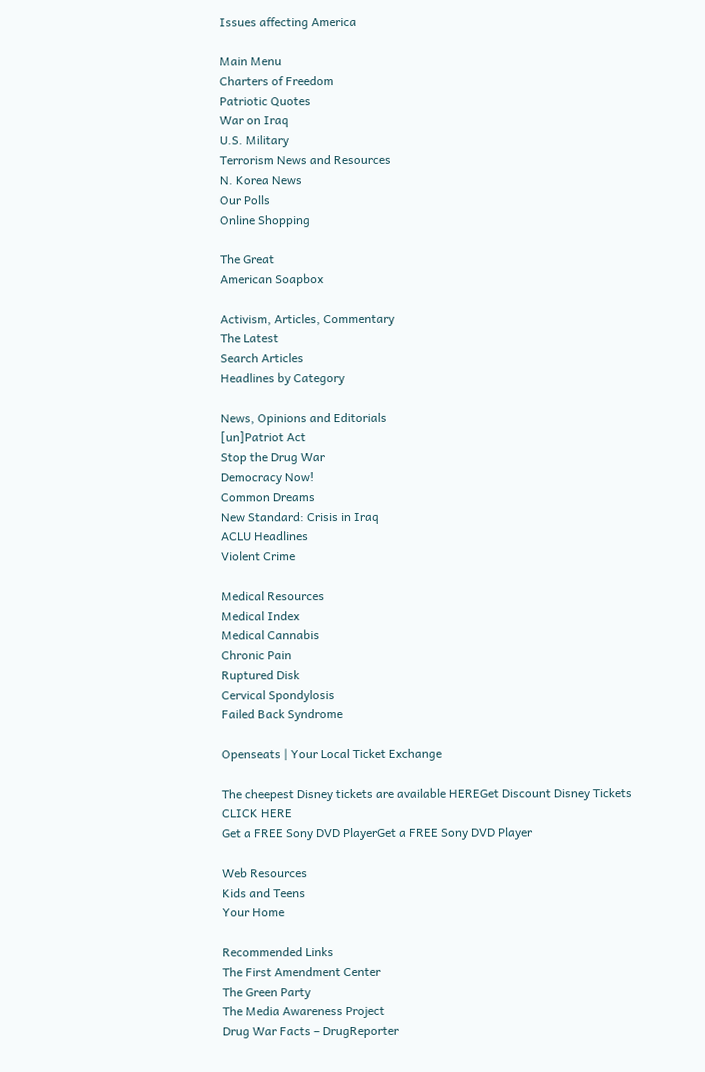Issues affecting America

Main Menu
Charters of Freedom
Patriotic Quotes
War on Iraq
U.S. Military
Terrorism News and Resources
N. Korea News
Our Polls
Online Shopping

The Great
American Soapbox

Activism, Articles, Commentary
The Latest
Search Articles
Headlines by Category

News, Opinions and Editorials
[un]Patriot Act
Stop the Drug War
Democracy Now!
Common Dreams
New Standard: Crisis in Iraq
ACLU Headlines
Violent Crime

Medical Resources
Medical Index
Medical Cannabis
Chronic Pain
Ruptured Disk
Cervical Spondylosis
Failed Back Syndrome

Openseats | Your Local Ticket Exchange

The cheepest Disney tickets are available HEREGet Discount Disney Tickets CLICK HERE
Get a FREE Sony DVD PlayerGet a FREE Sony DVD Player

Web Resources
Kids and Teens
Your Home

Recommended Links
The First Amendment Center
The Green Party
The Media Awareness Project
Drug War Facts – DrugReporter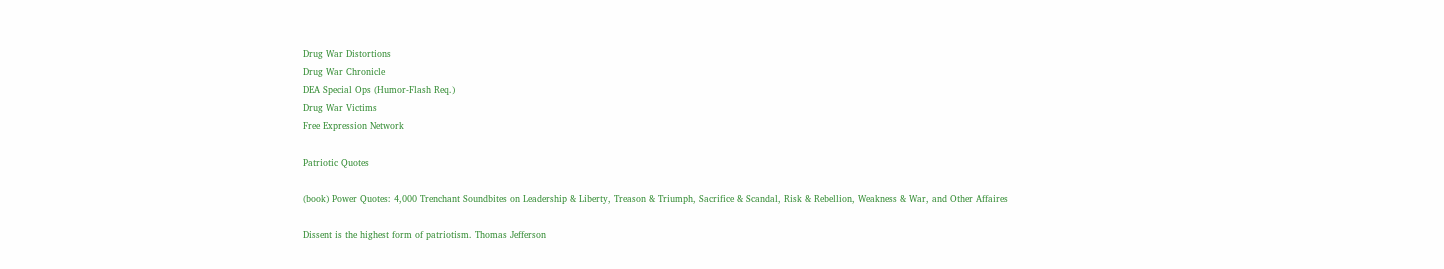Drug War Distortions
Drug War Chronicle
DEA Special Ops (Humor-Flash Req.)
Drug War Victims
Free Expression Network

Patriotic Quotes

(book) Power Quotes: 4,000 Trenchant Soundbites on Leadership & Liberty, Treason & Triumph, Sacrifice & Scandal, Risk & Rebellion, Weakness & War, and Other Affaires

Dissent is the highest form of patriotism. Thomas Jefferson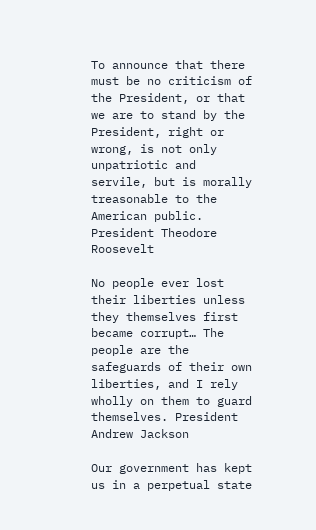To announce that there must be no criticism of the President, or that we are to stand by the President, right or wrong, is not only unpatriotic and servile, but is morally treasonable to the American public. President Theodore Roosevelt

No people ever lost their liberties unless they themselves first became corrupt… The people are the safeguards of their own liberties, and I rely wholly on them to guard themselves. President Andrew Jackson

Our government has kept us in a perpetual state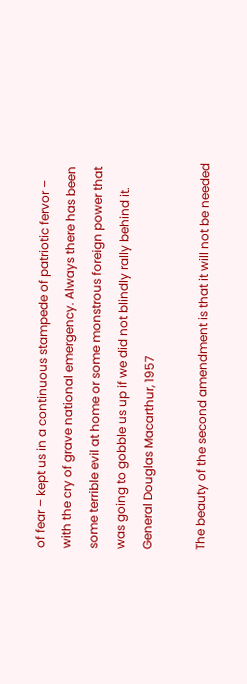of fear – kept us in a continuous stampede of patriotic fervor – with the cry of grave national emergency. Always there has been some terrible evil at home or some monstrous foreign power that was going to gobble us up if we did not blindly rally behind it. General Douglas Macarthur, 1957

The beauty of the second amendment is that it will not be needed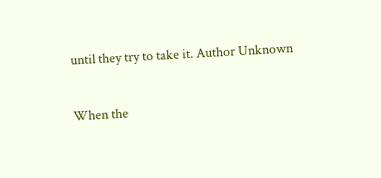until they try to take it. Author Unknown

When the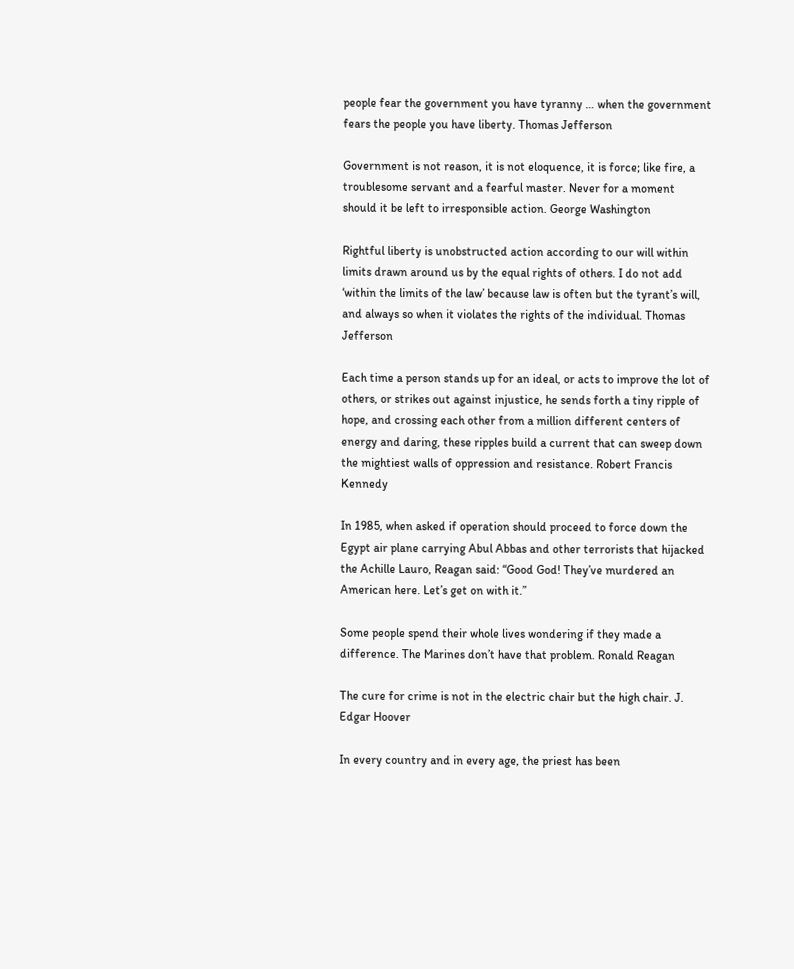people fear the government you have tyranny … when the government fears the people you have liberty. Thomas Jefferson

Government is not reason, it is not eloquence, it is force; like fire, a troublesome servant and a fearful master. Never for a moment should it be left to irresponsible action. George Washington

Rightful liberty is unobstructed action according to our will within limits drawn around us by the equal rights of others. I do not add ‘within the limits of the law’ because law is often but the tyrant’s will, and always so when it violates the rights of the individual. Thomas Jefferson

Each time a person stands up for an ideal, or acts to improve the lot of others, or strikes out against injustice, he sends forth a tiny ripple of hope, and crossing each other from a million different centers of energy and daring, these ripples build a current that can sweep down the mightiest walls of oppression and resistance. Robert Francis Kennedy

In 1985, when asked if operation should proceed to force down the Egypt air plane carrying Abul Abbas and other terrorists that hijacked the Achille Lauro, Reagan said: “Good God! They’ve murdered an American here. Let’s get on with it.”

Some people spend their whole lives wondering if they made a difference. The Marines don’t have that problem. Ronald Reagan

The cure for crime is not in the electric chair but the high chair. J. Edgar Hoover

In every country and in every age, the priest has been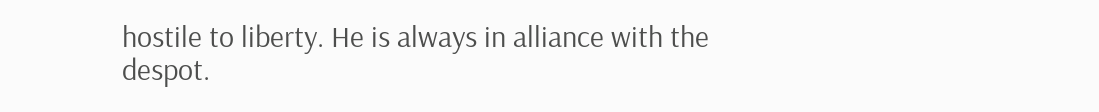hostile to liberty. He is always in alliance with the despot.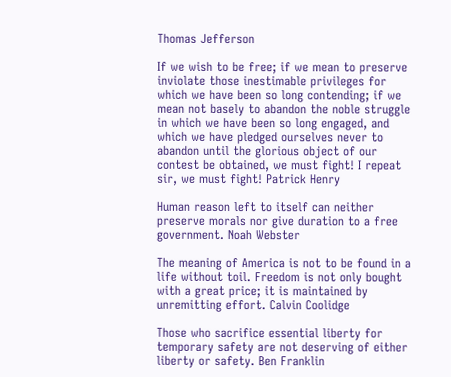Thomas Jefferson

If we wish to be free; if we mean to preserve inviolate those inestimable privileges for which we have been so long contending; if we mean not basely to abandon the noble struggle in which we have been so long engaged, and which we have pledged ourselves never to abandon until the glorious object of our contest be obtained, we must fight! I repeat sir, we must fight! Patrick Henry

Human reason left to itself can neither preserve morals nor give duration to a free government. Noah Webster

The meaning of America is not to be found in a life without toil. Freedom is not only bought with a great price; it is maintained by unremitting effort. Calvin Coolidge

Those who sacrifice essential liberty for temporary safety are not deserving of either liberty or safety. Ben Franklin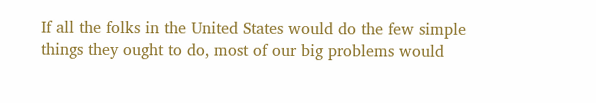If all the folks in the United States would do the few simple things they ought to do, most of our big problems would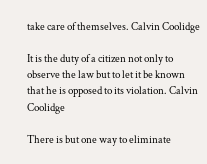take care of themselves. Calvin Coolidge

It is the duty of a citizen not only to observe the law but to let it be known that he is opposed to its violation. Calvin Coolidge

There is but one way to eliminate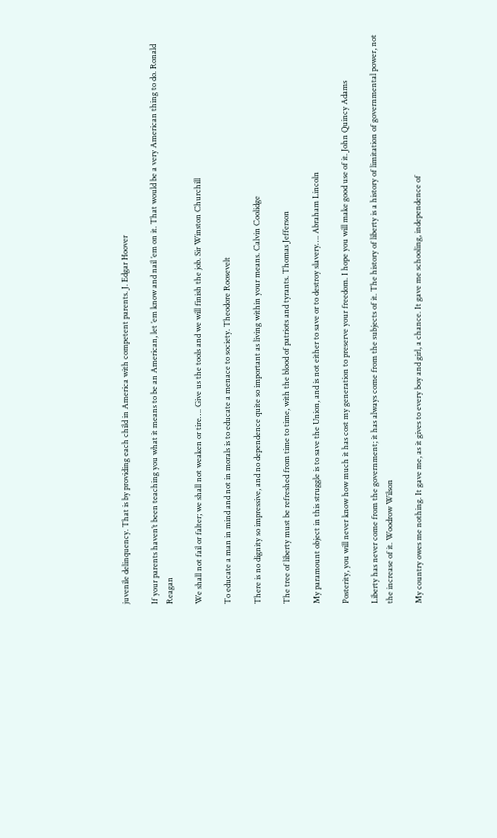juvenile delinquency. That is by providing each child in America with competent parents. J. Edgar Hoover

If your parents haven’t been teaching you what it means to be an American, let ’em know and nail ’em on it. That would be a very American thing to do. Ronald Reagan

We shall not fail or falter; we shall not weaken or tire…. Give us the tools and we will finish the job. Sir Winston Churchill

To educate a man in mind and not in morals is to educate a menace to society. Theodore Roosevelt

There is no dignity so impressive, and no dependence quite so important as living within your means. Calvin Coolidge

The tree of liberty must be refreshed from time to time, with the blood of patriots and tyrants. Thomas Jefferson

My paramount object in this struggle is to save the Union, and is not either to save or to destroy slavery…. Abraham Lincoln

Posterity, you will never know how much it has cost my generation to preserve your freedom. I hope you will make good use of it. John Quincy Adams

Liberty has never come from the government; it has always come from the subjects of it. The history of liberty is a history of limitation of governmental power, not the increase of it. Woodrow Wilson

My country owes me nothing. It gave me, as it gives to every boy and girl, a chance. It gave me schooling, independence of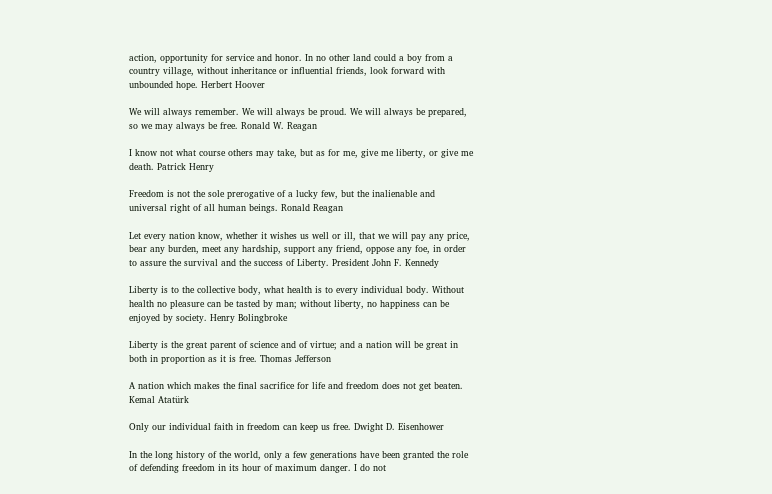action, opportunity for service and honor. In no other land could a boy from a country village, without inheritance or influential friends, look forward with unbounded hope. Herbert Hoover

We will always remember. We will always be proud. We will always be prepared, so we may always be free. Ronald W. Reagan

I know not what course others may take, but as for me, give me liberty, or give me death. Patrick Henry

Freedom is not the sole prerogative of a lucky few, but the inalienable and universal right of all human beings. Ronald Reagan

Let every nation know, whether it wishes us well or ill, that we will pay any price, bear any burden, meet any hardship, support any friend, oppose any foe, in order to assure the survival and the success of Liberty. President John F. Kennedy

Liberty is to the collective body, what health is to every individual body. Without health no pleasure can be tasted by man; without liberty, no happiness can be enjoyed by society. Henry Bolingbroke

Liberty is the great parent of science and of virtue; and a nation will be great in both in proportion as it is free. Thomas Jefferson

A nation which makes the final sacrifice for life and freedom does not get beaten. Kemal Atatürk

Only our individual faith in freedom can keep us free. Dwight D. Eisenhower

In the long history of the world, only a few generations have been granted the role of defending freedom in its hour of maximum danger. I do not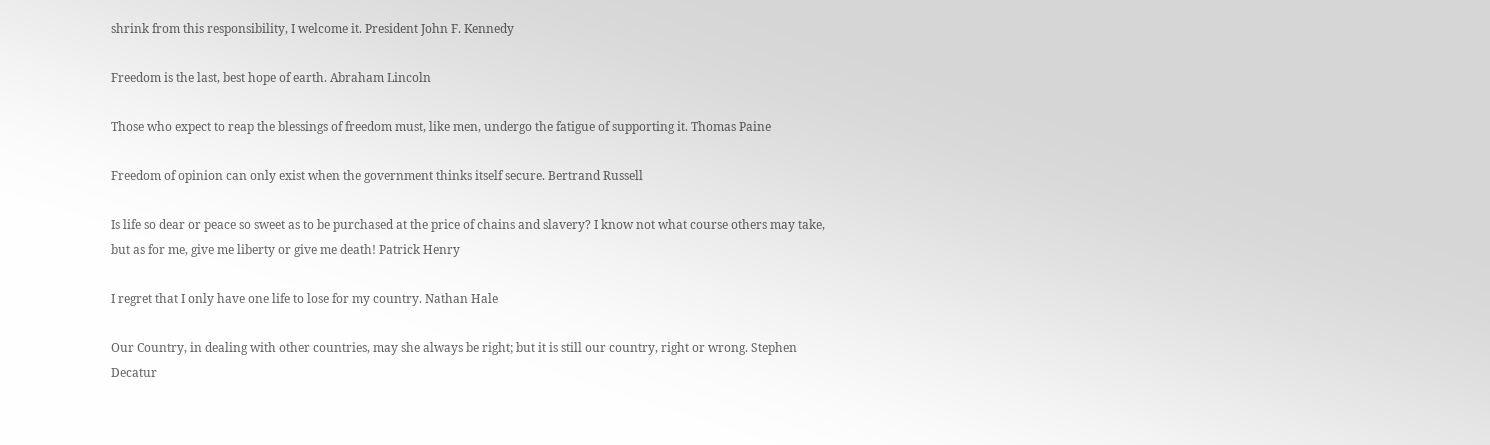shrink from this responsibility, I welcome it. President John F. Kennedy

Freedom is the last, best hope of earth. Abraham Lincoln

Those who expect to reap the blessings of freedom must, like men, undergo the fatigue of supporting it. Thomas Paine

Freedom of opinion can only exist when the government thinks itself secure. Bertrand Russell

Is life so dear or peace so sweet as to be purchased at the price of chains and slavery? I know not what course others may take, but as for me, give me liberty or give me death! Patrick Henry

I regret that I only have one life to lose for my country. Nathan Hale

Our Country, in dealing with other countries, may she always be right; but it is still our country, right or wrong. Stephen Decatur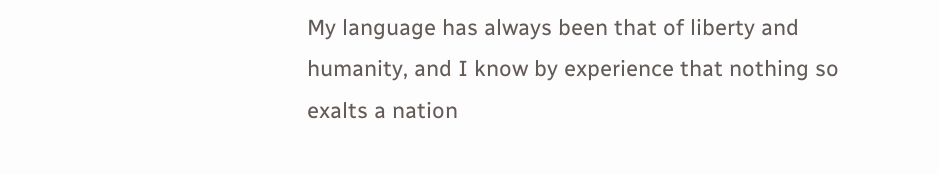My language has always been that of liberty and humanity, and I know by experience that nothing so exalts a nation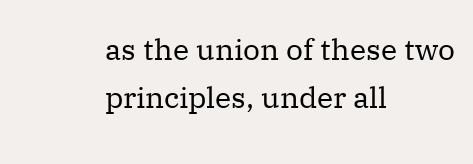as the union of these two principles, under all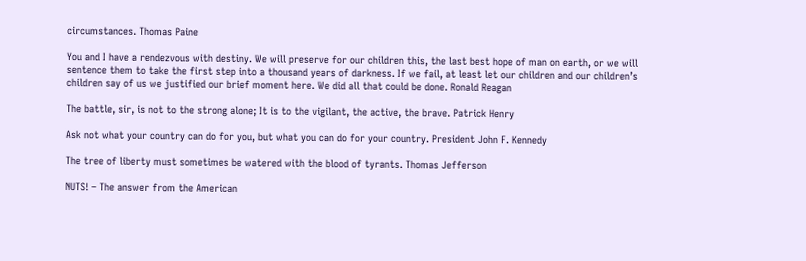circumstances. Thomas Paine

You and I have a rendezvous with destiny. We will preserve for our children this, the last best hope of man on earth, or we will sentence them to take the first step into a thousand years of darkness. If we fail, at least let our children and our children’s children say of us we justified our brief moment here. We did all that could be done. Ronald Reagan

The battle, sir, is not to the strong alone; It is to the vigilant, the active, the brave. Patrick Henry

Ask not what your country can do for you, but what you can do for your country. President John F. Kennedy

The tree of liberty must sometimes be watered with the blood of tyrants. Thomas Jefferson

NUTS! – The answer from the American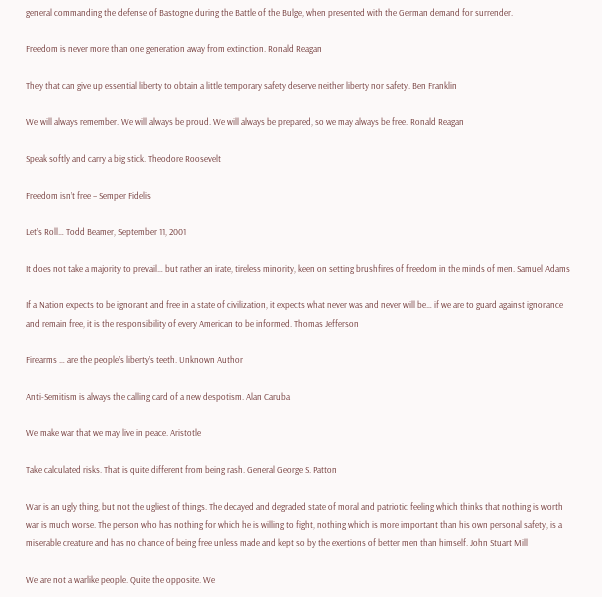general commanding the defense of Bastogne during the Battle of the Bulge, when presented with the German demand for surrender.

Freedom is never more than one generation away from extinction. Ronald Reagan

They that can give up essential liberty to obtain a little temporary safety deserve neither liberty nor safety. Ben Franklin

We will always remember. We will always be proud. We will always be prepared, so we may always be free. Ronald Reagan

Speak softly and carry a big stick. Theodore Roosevelt

Freedom isn’t free – Semper Fidelis

Let’s Roll… Todd Beamer, September 11, 2001

It does not take a majority to prevail… but rather an irate, tireless minority, keen on setting brushfires of freedom in the minds of men. Samuel Adams

If a Nation expects to be ignorant and free in a state of civilization, it expects what never was and never will be… if we are to guard against ignorance and remain free, it is the responsibility of every American to be informed. Thomas Jefferson

Firearms … are the people’s liberty’s teeth. Unknown Author

Anti-Semitism is always the calling card of a new despotism. Alan Caruba

We make war that we may live in peace. Aristotle

Take calculated risks. That is quite different from being rash. General George S. Patton

War is an ugly thing, but not the ugliest of things. The decayed and degraded state of moral and patriotic feeling which thinks that nothing is worth war is much worse. The person who has nothing for which he is willing to fight, nothing which is more important than his own personal safety, is a miserable creature and has no chance of being free unless made and kept so by the exertions of better men than himself. John Stuart Mill

We are not a warlike people. Quite the opposite. We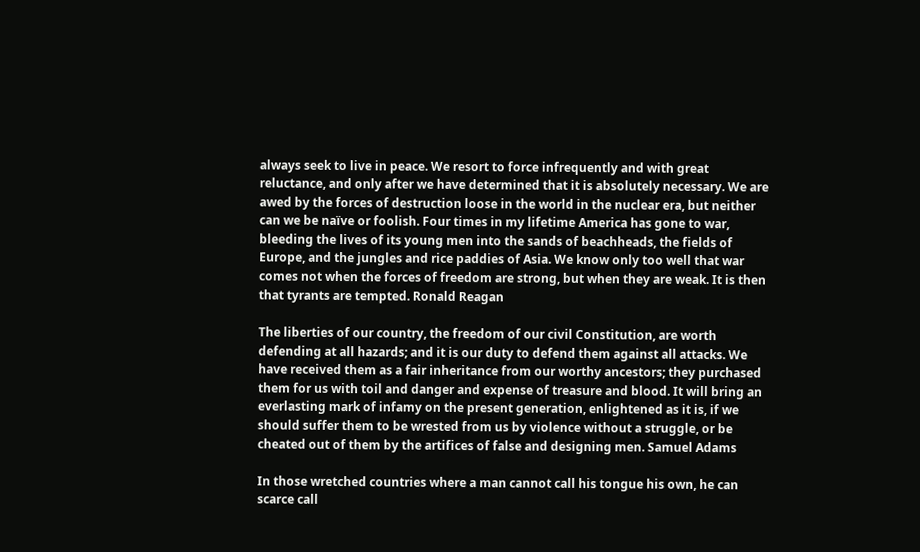always seek to live in peace. We resort to force infrequently and with great reluctance, and only after we have determined that it is absolutely necessary. We are awed by the forces of destruction loose in the world in the nuclear era, but neither can we be naïve or foolish. Four times in my lifetime America has gone to war, bleeding the lives of its young men into the sands of beachheads, the fields of Europe, and the jungles and rice paddies of Asia. We know only too well that war comes not when the forces of freedom are strong, but when they are weak. It is then that tyrants are tempted. Ronald Reagan

The liberties of our country, the freedom of our civil Constitution, are worth defending at all hazards; and it is our duty to defend them against all attacks. We have received them as a fair inheritance from our worthy ancestors; they purchased them for us with toil and danger and expense of treasure and blood. It will bring an everlasting mark of infamy on the present generation, enlightened as it is, if we should suffer them to be wrested from us by violence without a struggle, or be cheated out of them by the artifices of false and designing men. Samuel Adams

In those wretched countries where a man cannot call his tongue his own, he can scarce call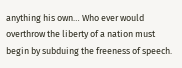anything his own… Who ever would overthrow the liberty of a nation must begin by subduing the freeness of speech.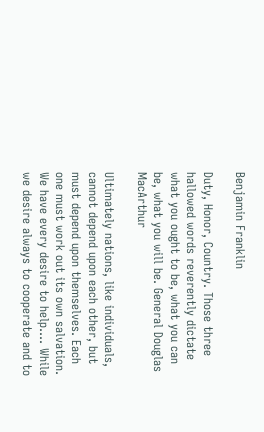Benjamin Franklin

Duty, Honor, Country. Those three hallowed words reverently dictate what you ought to be, what you can be, what you will be. General Douglas MacArthur

Ultimately nations, like individuals, cannot depend upon each other, but must depend upon themselves. Each one must work out its own salvation. We have every desire to help…. While we desire always to cooperate and to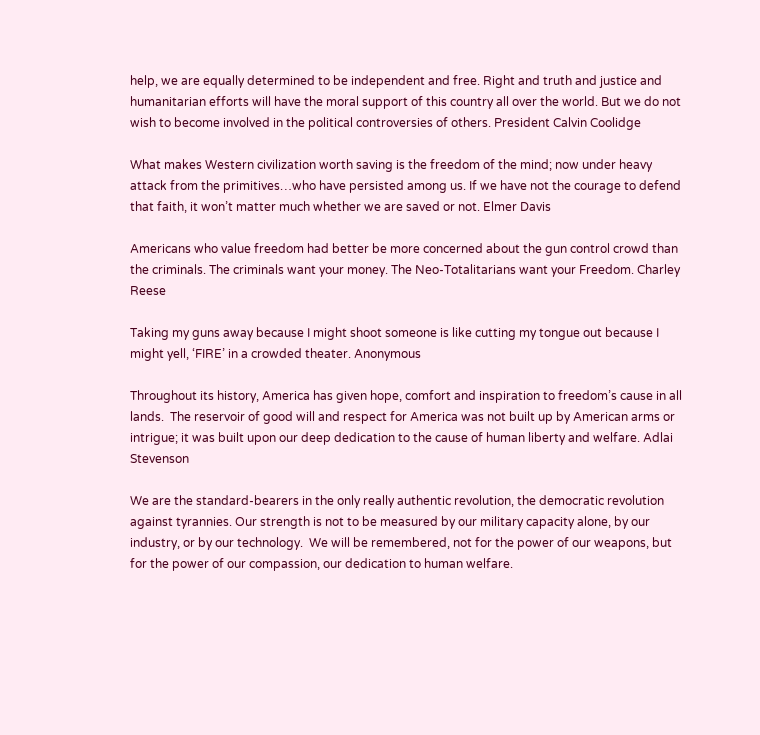help, we are equally determined to be independent and free. Right and truth and justice and humanitarian efforts will have the moral support of this country all over the world. But we do not wish to become involved in the political controversies of others. President Calvin Coolidge

What makes Western civilization worth saving is the freedom of the mind; now under heavy attack from the primitives…who have persisted among us. If we have not the courage to defend that faith, it won’t matter much whether we are saved or not. Elmer Davis

Americans who value freedom had better be more concerned about the gun control crowd than the criminals. The criminals want your money. The Neo-Totalitarians want your Freedom. Charley Reese

Taking my guns away because I might shoot someone is like cutting my tongue out because I might yell, ‘FIRE’ in a crowded theater. Anonymous

Throughout its history, America has given hope, comfort and inspiration to freedom’s cause in all lands.  The reservoir of good will and respect for America was not built up by American arms or intrigue; it was built upon our deep dedication to the cause of human liberty and welfare. Adlai Stevenson

We are the standard-bearers in the only really authentic revolution, the democratic revolution against tyrannies. Our strength is not to be measured by our military capacity alone, by our industry, or by our technology.  We will be remembered, not for the power of our weapons, but for the power of our compassion, our dedication to human welfare.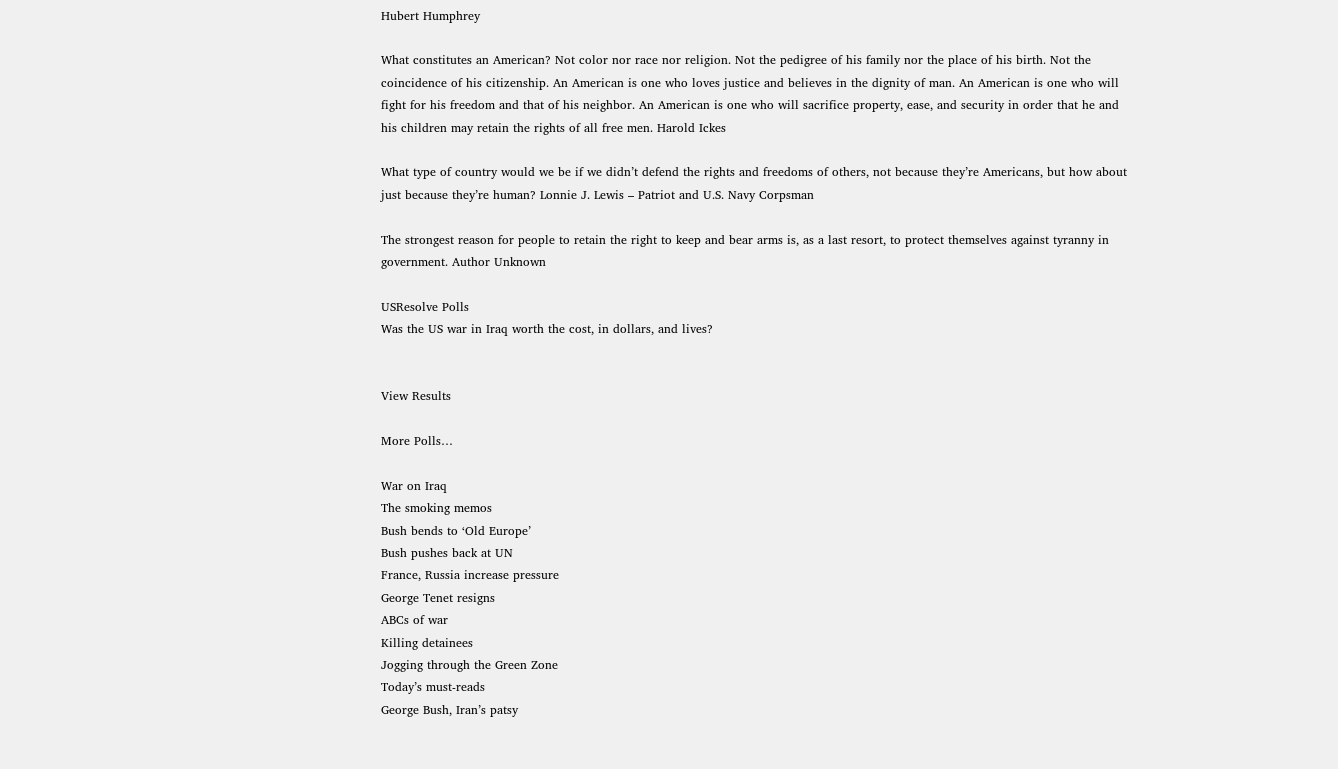Hubert Humphrey

What constitutes an American? Not color nor race nor religion. Not the pedigree of his family nor the place of his birth. Not the coincidence of his citizenship. An American is one who loves justice and believes in the dignity of man. An American is one who will fight for his freedom and that of his neighbor. An American is one who will sacrifice property, ease, and security in order that he and his children may retain the rights of all free men. Harold Ickes

What type of country would we be if we didn’t defend the rights and freedoms of others, not because they’re Americans, but how about just because they’re human? Lonnie J. Lewis – Patriot and U.S. Navy Corpsman

The strongest reason for people to retain the right to keep and bear arms is, as a last resort, to protect themselves against tyranny in government. Author Unknown

USResolve Polls
Was the US war in Iraq worth the cost, in dollars, and lives?


View Results

More Polls…

War on Iraq
The smoking memos
Bush bends to ‘Old Europe’
Bush pushes back at UN
France, Russia increase pressure
George Tenet resigns
ABCs of war
Killing detainees
Jogging through the Green Zone
Today’s must-reads
George Bush, Iran’s patsy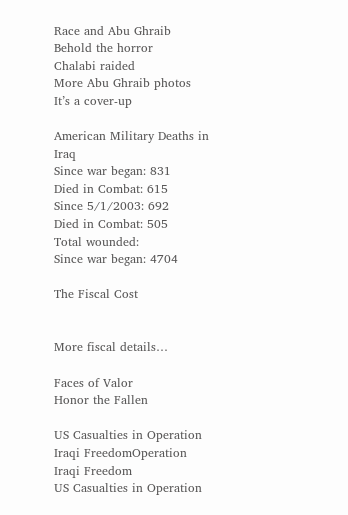Race and Abu Ghraib
Behold the horror
Chalabi raided
More Abu Ghraib photos
It’s a cover-up

American Military Deaths in Iraq
Since war began: 831
Died in Combat: 615
Since 5/1/2003: 692
Died in Combat: 505
Total wounded:
Since war began: 4704

The Fiscal Cost


More fiscal details…

Faces of Valor
Honor the Fallen

US Casualties in Operation Iraqi FreedomOperation Iraqi Freedom
US Casualties in Operation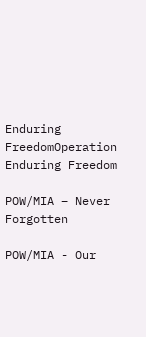Enduring FreedomOperation Enduring Freedom

POW/MIA – Never Forgotten

POW/MIA - Our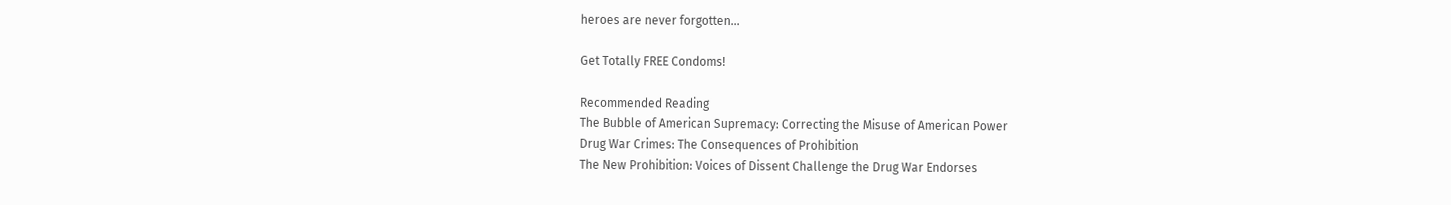heroes are never forgotten...

Get Totally FREE Condoms!

Recommended Reading
The Bubble of American Supremacy: Correcting the Misuse of American Power
Drug War Crimes: The Consequences of Prohibition
The New Prohibition: Voices of Dissent Challenge the Drug War Endorses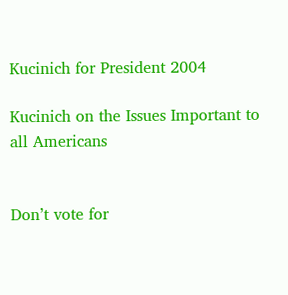Kucinich for President 2004

Kucinich on the Issues Important to all Americans


Don’t vote for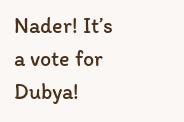Nader! It’s a vote for Dubya!